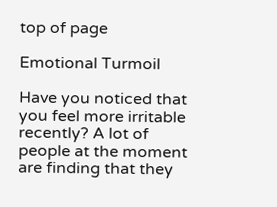top of page

Emotional Turmoil

Have you noticed that you feel more irritable recently? A lot of people at the moment are finding that they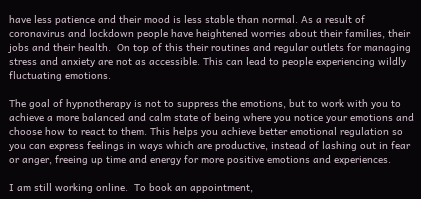have less patience and their mood is less stable than normal. As a result of coronavirus and lockdown people have heightened worries about their families, their jobs and their health.  On top of this their routines and regular outlets for managing stress and anxiety are not as accessible. This can lead to people experiencing wildly fluctuating emotions.

The goal of hypnotherapy is not to suppress the emotions, but to work with you to achieve a more balanced and calm state of being where you notice your emotions and choose how to react to them. This helps you achieve better emotional regulation so you can express feelings in ways which are productive, instead of lashing out in fear or anger, freeing up time and energy for more positive emotions and experiences.

I am still working online.  To book an appointment,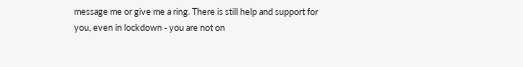message me or give me a ring. There is still help and support for you, even in lockdown - you are not on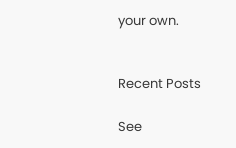your own.


Recent Posts

See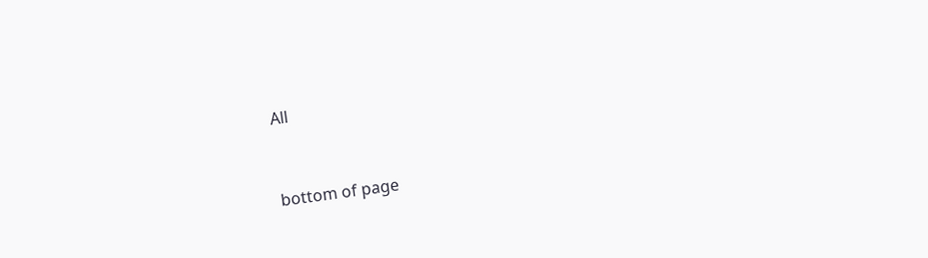All


bottom of page